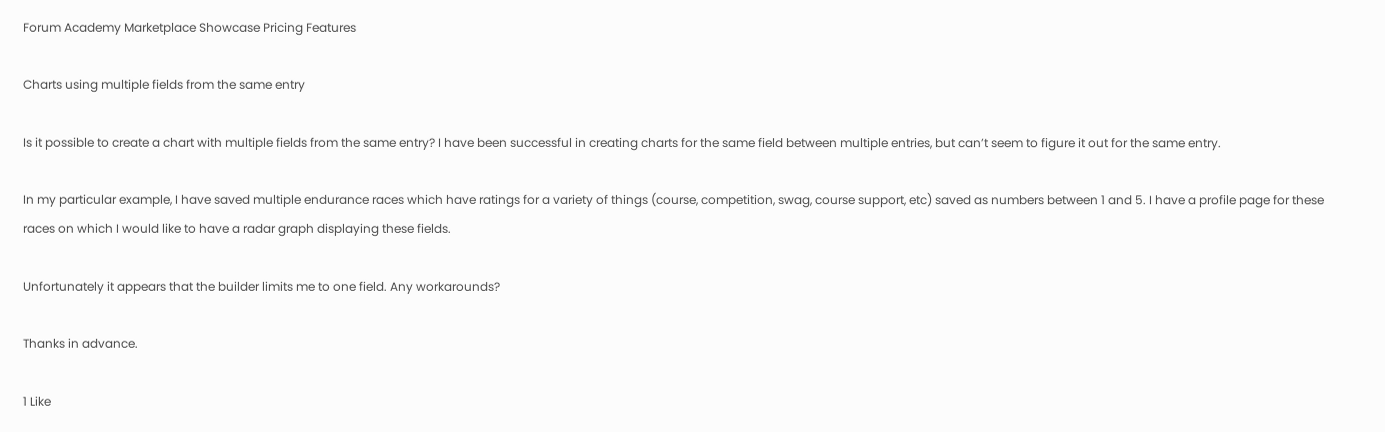Forum Academy Marketplace Showcase Pricing Features

Charts using multiple fields from the same entry

Is it possible to create a chart with multiple fields from the same entry? I have been successful in creating charts for the same field between multiple entries, but can’t seem to figure it out for the same entry.

In my particular example, I have saved multiple endurance races which have ratings for a variety of things (course, competition, swag, course support, etc) saved as numbers between 1 and 5. I have a profile page for these races on which I would like to have a radar graph displaying these fields.

Unfortunately it appears that the builder limits me to one field. Any workarounds?

Thanks in advance.

1 Like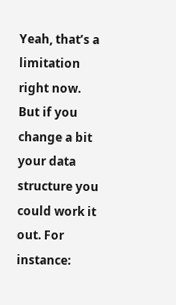Yeah, that’s a limitation right now. But if you change a bit your data structure you could work it out. For instance: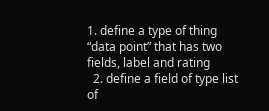1. define a type of thing “data point” that has two fields, label and rating
  2. define a field of type list of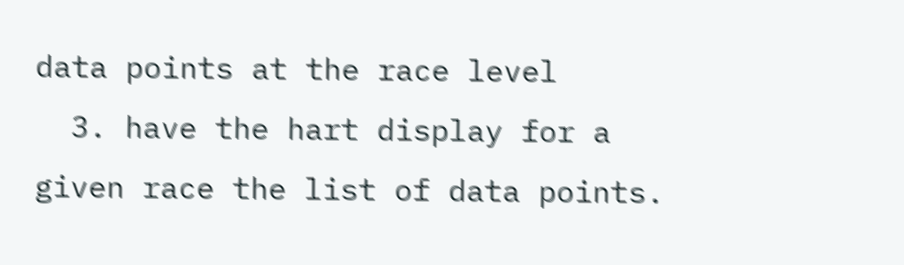data points at the race level
  3. have the hart display for a given race the list of data points.